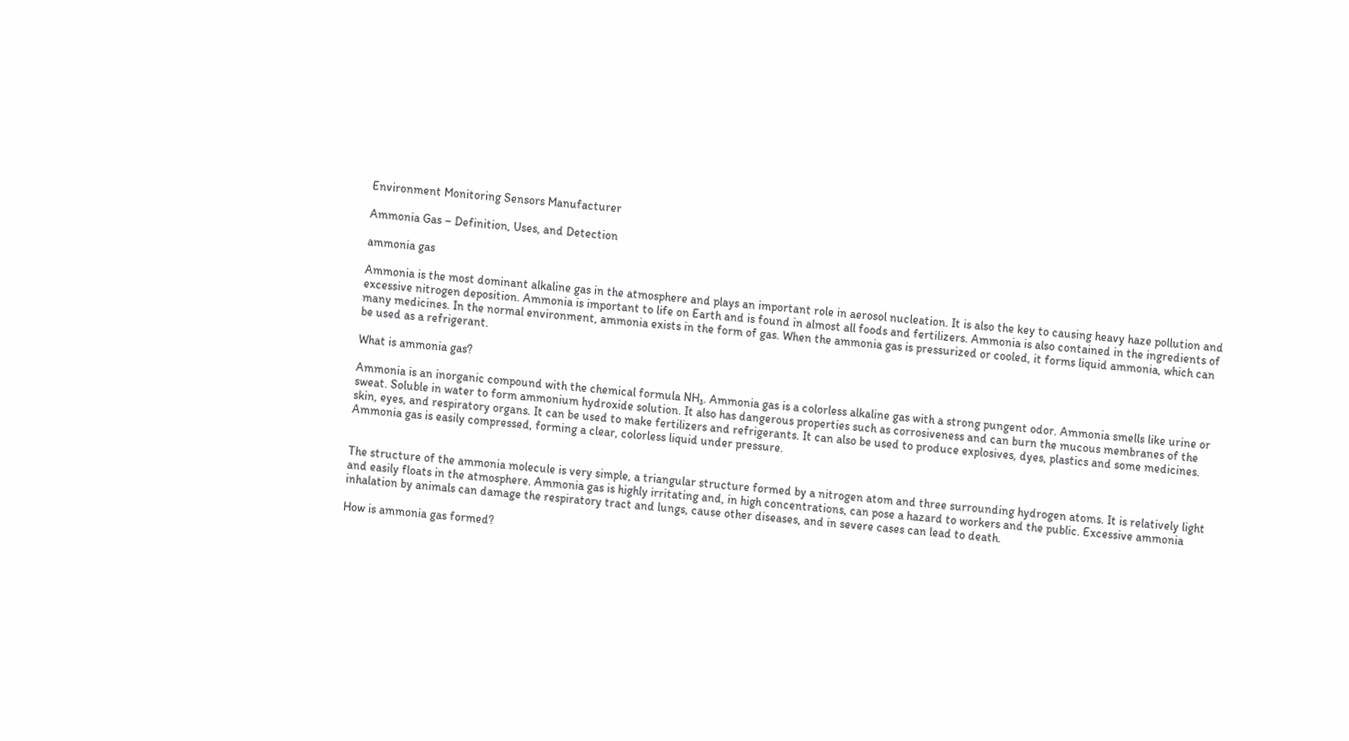Environment Monitoring Sensors Manufacturer

Ammonia Gas – Definition, Uses, and Detection

ammonia gas

Ammonia is the most dominant alkaline gas in the atmosphere and plays an important role in aerosol nucleation. It is also the key to causing heavy haze pollution and excessive nitrogen deposition. Ammonia is important to life on Earth and is found in almost all foods and fertilizers. Ammonia is also contained in the ingredients of many medicines. In the normal environment, ammonia exists in the form of gas. When the ammonia gas is pressurized or cooled, it forms liquid ammonia, which can be used as a refrigerant.

What is ammonia gas?

Ammonia is an inorganic compound with the chemical formula NH₃. Ammonia gas is a colorless alkaline gas with a strong pungent odor. Ammonia smells like urine or sweat. Soluble in water to form ammonium hydroxide solution. It also has dangerous properties such as corrosiveness and can burn the mucous membranes of the skin, eyes, and respiratory organs. It can be used to make fertilizers and refrigerants. It can also be used to produce explosives, dyes, plastics and some medicines. Ammonia gas is easily compressed, forming a clear, colorless liquid under pressure.


The structure of the ammonia molecule is very simple, a triangular structure formed by a nitrogen atom and three surrounding hydrogen atoms. It is relatively light and easily floats in the atmosphere. Ammonia gas is highly irritating and, in high concentrations, can pose a hazard to workers and the public. Excessive ammonia inhalation by animals can damage the respiratory tract and lungs, cause other diseases, and in severe cases can lead to death.

How is ammonia gas formed?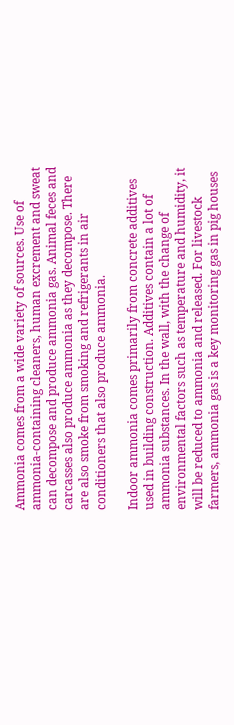Ammonia comes from a wide variety of sources. Use of ammonia-containing cleaners, human excrement and sweat can decompose and produce ammonia gas. Animal feces and carcasses also produce ammonia as they decompose. There are also smoke from smoking and refrigerants in air conditioners that also produce ammonia.

Indoor ammonia comes primarily from concrete additives used in building construction. Additives contain a lot of ammonia substances. In the wall, with the change of environmental factors such as temperature and humidity, it will be reduced to ammonia and released. For livestock farmers, ammonia gas is a key monitoring gas in pig houses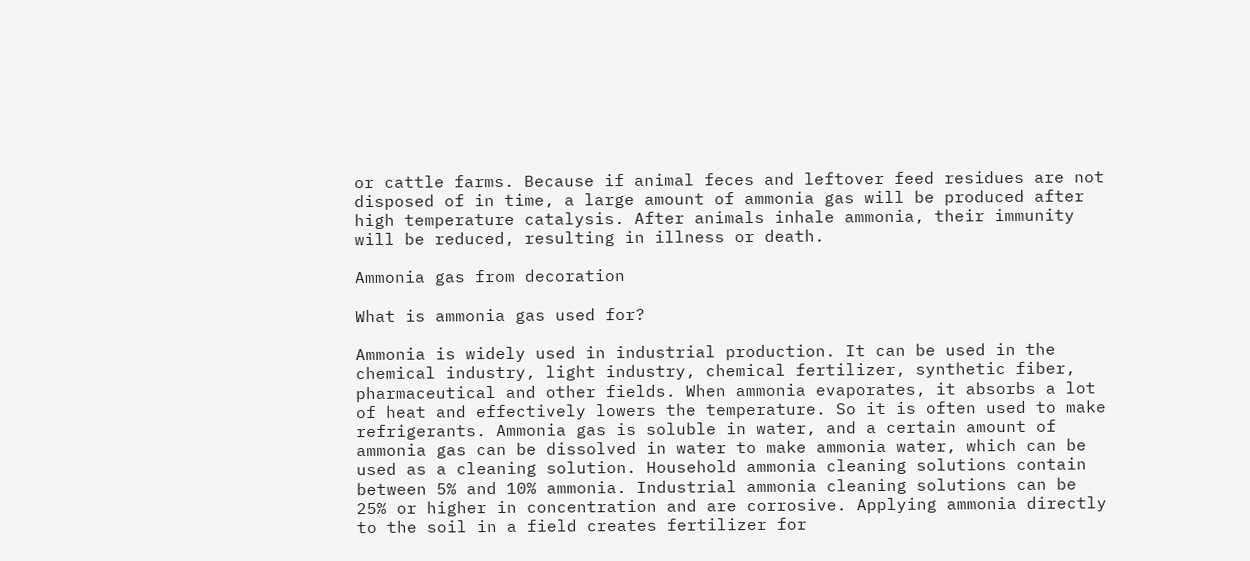or cattle farms. Because if animal feces and leftover feed residues are not disposed of in time, a large amount of ammonia gas will be produced after high temperature catalysis. After animals inhale ammonia, their immunity will be reduced, resulting in illness or death.

Ammonia gas from decoration

What is ammonia gas used for?

Ammonia is widely used in industrial production. It can be used in the chemical industry, light industry, chemical fertilizer, synthetic fiber, pharmaceutical and other fields. When ammonia evaporates, it absorbs a lot of heat and effectively lowers the temperature. So it is often used to make refrigerants. Ammonia gas is soluble in water, and a certain amount of ammonia gas can be dissolved in water to make ammonia water, which can be used as a cleaning solution. Household ammonia cleaning solutions contain between 5% and 10% ammonia. Industrial ammonia cleaning solutions can be 25% or higher in concentration and are corrosive. Applying ammonia directly to the soil in a field creates fertilizer for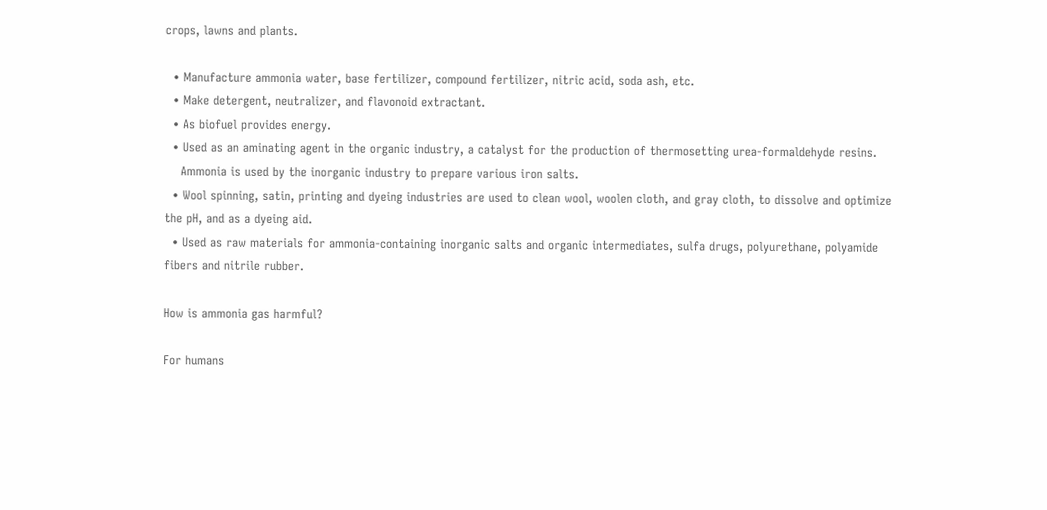crops, lawns and plants.

  • Manufacture ammonia water, base fertilizer, compound fertilizer, nitric acid, soda ash, etc.
  • Make detergent, neutralizer, and flavonoid extractant.
  • As biofuel provides energy.
  • Used as an aminating agent in the organic industry, a catalyst for the production of thermosetting urea-formaldehyde resins.
    Ammonia is used by the inorganic industry to prepare various iron salts.
  • Wool spinning, satin, printing and dyeing industries are used to clean wool, woolen cloth, and gray cloth, to dissolve and optimize the pH, and as a dyeing aid.
  • Used as raw materials for ammonia-containing inorganic salts and organic intermediates, sulfa drugs, polyurethane, polyamide fibers and nitrile rubber.

How is ammonia gas harmful?

For humans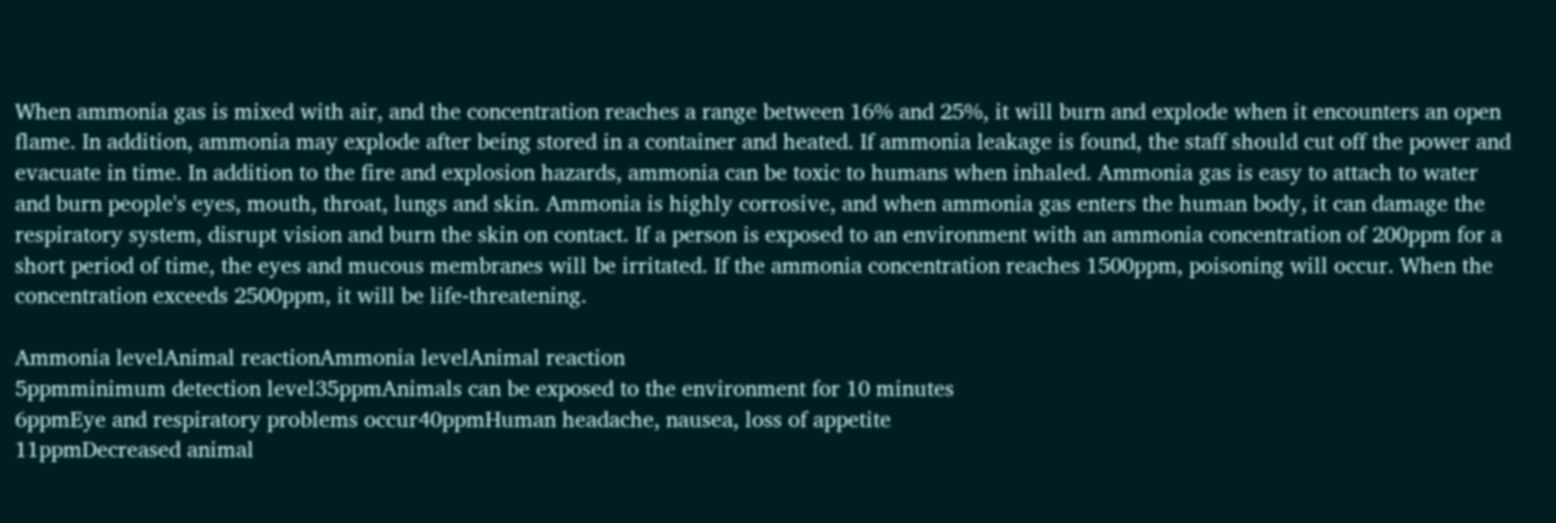When ammonia gas is mixed with air, and the concentration reaches a range between 16% and 25%, it will burn and explode when it encounters an open flame. In addition, ammonia may explode after being stored in a container and heated. If ammonia leakage is found, the staff should cut off the power and evacuate in time. In addition to the fire and explosion hazards, ammonia can be toxic to humans when inhaled. Ammonia gas is easy to attach to water and burn people's eyes, mouth, throat, lungs and skin. Ammonia is highly corrosive, and when ammonia gas enters the human body, it can damage the respiratory system, disrupt vision and burn the skin on contact. If a person is exposed to an environment with an ammonia concentration of 200ppm for a short period of time, the eyes and mucous membranes will be irritated. If the ammonia concentration reaches 1500ppm, poisoning will occur. When the concentration exceeds 2500ppm, it will be life-threatening.

Ammonia levelAnimal reactionAmmonia levelAnimal reaction
5ppmminimum detection level35ppmAnimals can be exposed to the environment for 10 minutes
6ppmEye and respiratory problems occur40ppmHuman headache, nausea, loss of appetite
11ppmDecreased animal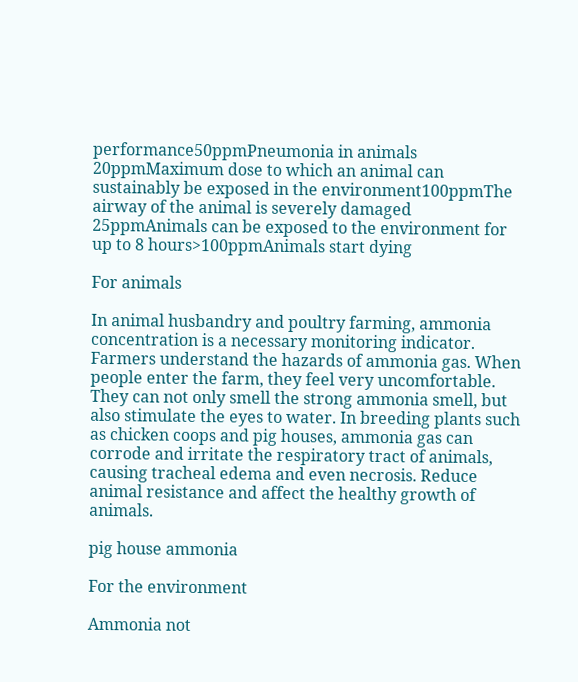performance50ppmPneumonia in animals
20ppmMaximum dose to which an animal can sustainably be exposed in the environment100ppmThe airway of the animal is severely damaged
25ppmAnimals can be exposed to the environment for up to 8 hours>100ppmAnimals start dying

For animals

In animal husbandry and poultry farming, ammonia concentration is a necessary monitoring indicator. Farmers understand the hazards of ammonia gas. When people enter the farm, they feel very uncomfortable. They can not only smell the strong ammonia smell, but also stimulate the eyes to water. In breeding plants such as chicken coops and pig houses, ammonia gas can corrode and irritate the respiratory tract of animals, causing tracheal edema and even necrosis. Reduce animal resistance and affect the healthy growth of animals.

pig house ammonia

For the environment

Ammonia not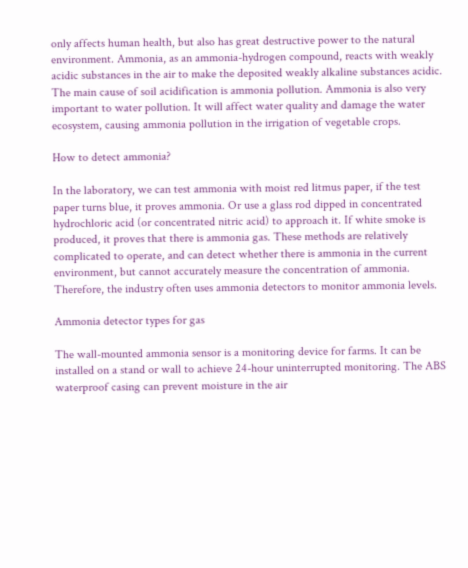only affects human health, but also has great destructive power to the natural environment. Ammonia, as an ammonia-hydrogen compound, reacts with weakly acidic substances in the air to make the deposited weakly alkaline substances acidic. The main cause of soil acidification is ammonia pollution. Ammonia is also very important to water pollution. It will affect water quality and damage the water ecosystem, causing ammonia pollution in the irrigation of vegetable crops.

How to detect ammonia?

In the laboratory, we can test ammonia with moist red litmus paper, if the test paper turns blue, it proves ammonia. Or use a glass rod dipped in concentrated hydrochloric acid (or concentrated nitric acid) to approach it. If white smoke is produced, it proves that there is ammonia gas. These methods are relatively complicated to operate, and can detect whether there is ammonia in the current environment, but cannot accurately measure the concentration of ammonia. Therefore, the industry often uses ammonia detectors to monitor ammonia levels.

Ammonia detector types for gas

The wall-mounted ammonia sensor is a monitoring device for farms. It can be installed on a stand or wall to achieve 24-hour uninterrupted monitoring. The ABS waterproof casing can prevent moisture in the air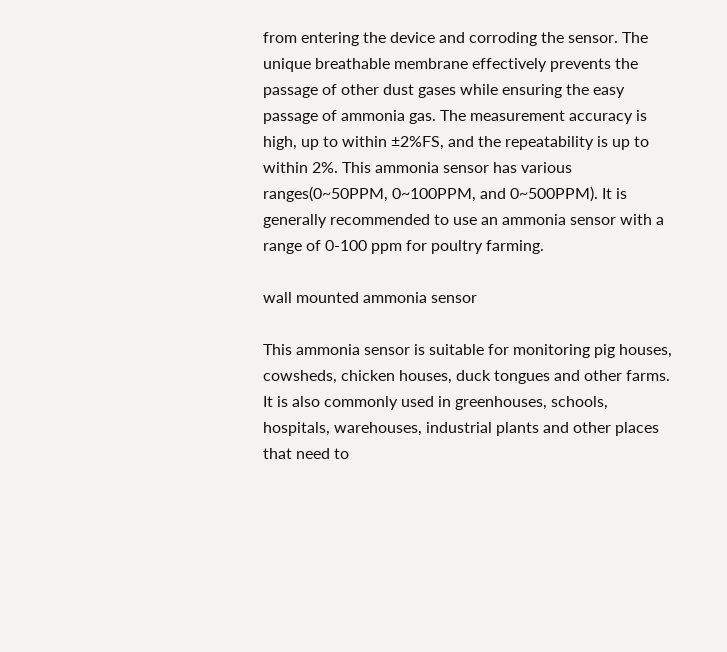from entering the device and corroding the sensor. The unique breathable membrane effectively prevents the passage of other dust gases while ensuring the easy passage of ammonia gas. The measurement accuracy is high, up to within ±2%FS, and the repeatability is up to within 2%. This ammonia sensor has various ranges(0~50PPM, 0~100PPM, and 0~500PPM). It is generally recommended to use an ammonia sensor with a range of 0-100 ppm for poultry farming.

wall mounted ammonia sensor

This ammonia sensor is suitable for monitoring pig houses, cowsheds, chicken houses, duck tongues and other farms. It is also commonly used in greenhouses, schools, hospitals, warehouses, industrial plants and other places that need to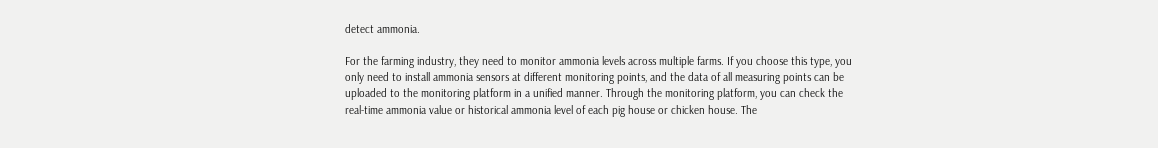detect ammonia.

For the farming industry, they need to monitor ammonia levels across multiple farms. If you choose this type, you only need to install ammonia sensors at different monitoring points, and the data of all measuring points can be uploaded to the monitoring platform in a unified manner. Through the monitoring platform, you can check the real-time ammonia value or historical ammonia level of each pig house or chicken house. The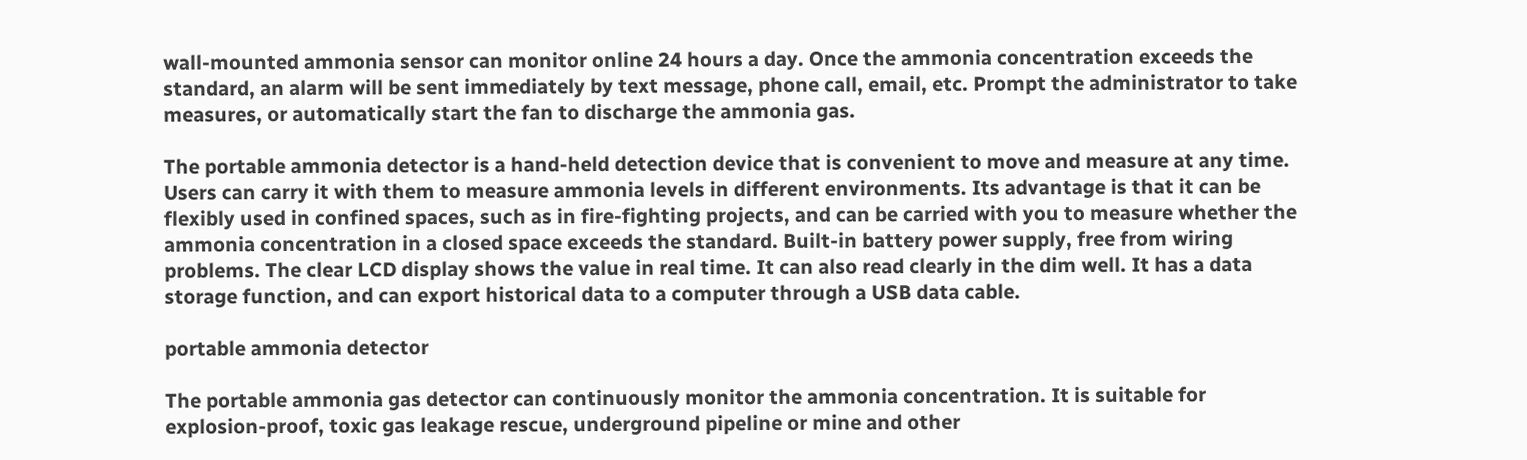wall-mounted ammonia sensor can monitor online 24 hours a day. Once the ammonia concentration exceeds the standard, an alarm will be sent immediately by text message, phone call, email, etc. Prompt the administrator to take measures, or automatically start the fan to discharge the ammonia gas.

The portable ammonia detector is a hand-held detection device that is convenient to move and measure at any time. Users can carry it with them to measure ammonia levels in different environments. Its advantage is that it can be flexibly used in confined spaces, such as in fire-fighting projects, and can be carried with you to measure whether the ammonia concentration in a closed space exceeds the standard. Built-in battery power supply, free from wiring problems. The clear LCD display shows the value in real time. It can also read clearly in the dim well. It has a data storage function, and can export historical data to a computer through a USB data cable.

portable ammonia detector

The portable ammonia gas detector can continuously monitor the ammonia concentration. It is suitable for explosion-proof, toxic gas leakage rescue, underground pipeline or mine and other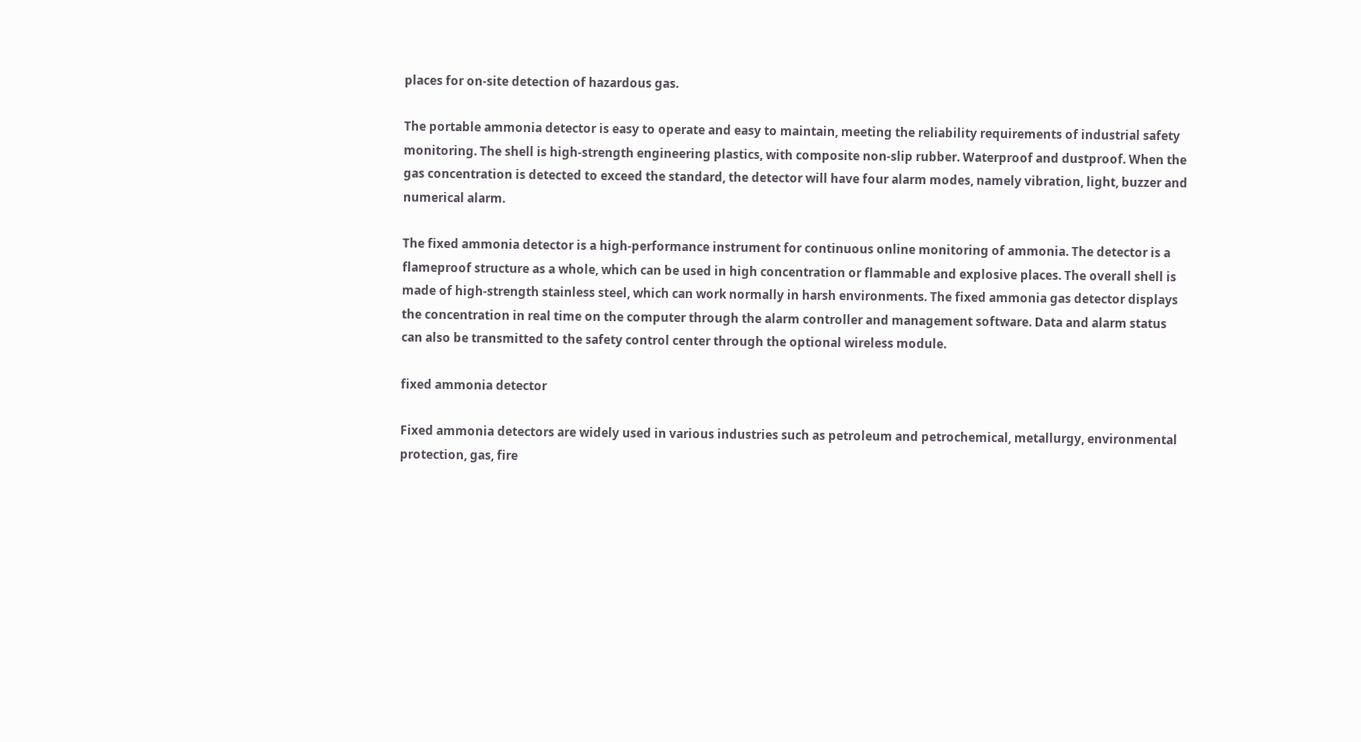places for on-site detection of hazardous gas.

The portable ammonia detector is easy to operate and easy to maintain, meeting the reliability requirements of industrial safety monitoring. The shell is high-strength engineering plastics, with composite non-slip rubber. Waterproof and dustproof. When the gas concentration is detected to exceed the standard, the detector will have four alarm modes, namely vibration, light, buzzer and numerical alarm.

The fixed ammonia detector is a high-performance instrument for continuous online monitoring of ammonia. The detector is a flameproof structure as a whole, which can be used in high concentration or flammable and explosive places. The overall shell is made of high-strength stainless steel, which can work normally in harsh environments. The fixed ammonia gas detector displays the concentration in real time on the computer through the alarm controller and management software. Data and alarm status can also be transmitted to the safety control center through the optional wireless module.

fixed ammonia detector

Fixed ammonia detectors are widely used in various industries such as petroleum and petrochemical, metallurgy, environmental protection, gas, fire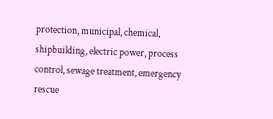protection, municipal, chemical, shipbuilding, electric power, process control, sewage treatment, emergency rescue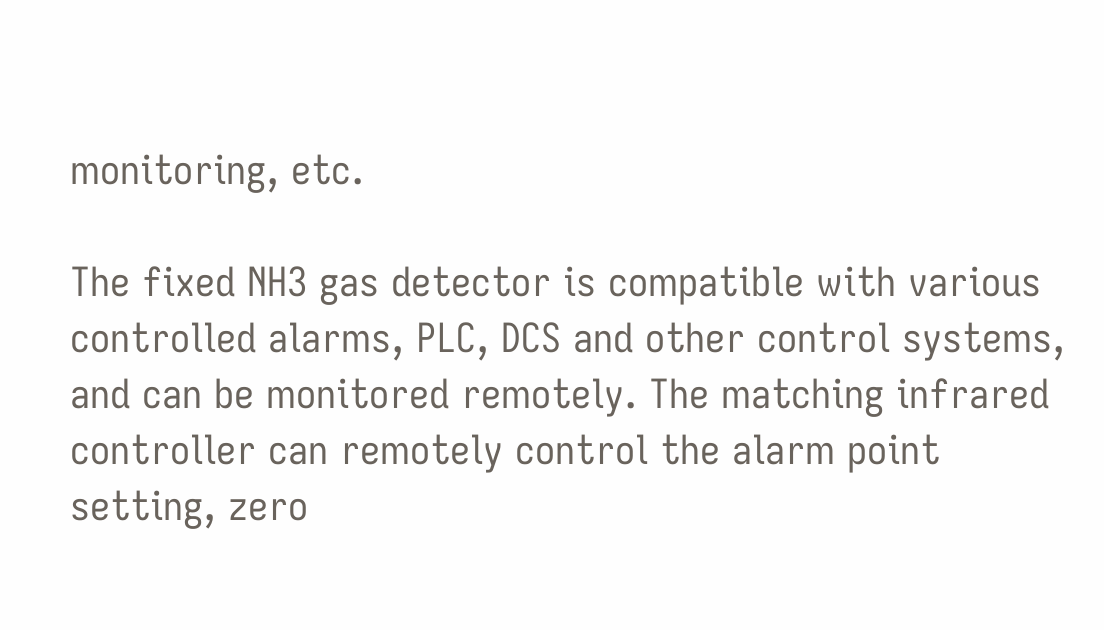monitoring, etc.

The fixed NH3 gas detector is compatible with various controlled alarms, PLC, DCS and other control systems, and can be monitored remotely. The matching infrared controller can remotely control the alarm point setting, zero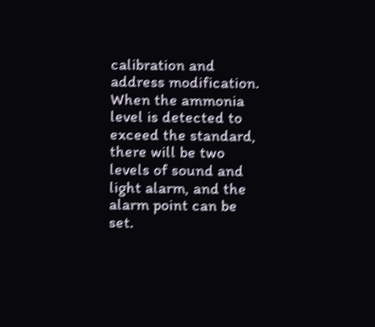calibration and address modification. When the ammonia level is detected to exceed the standard, there will be two levels of sound and light alarm, and the alarm point can be set.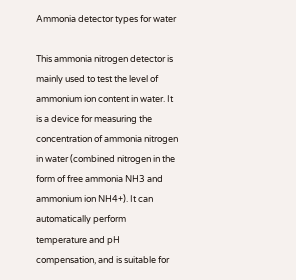Ammonia detector types for water

This ammonia nitrogen detector is mainly used to test the level of ammonium ion content in water. It is a device for measuring the concentration of ammonia nitrogen in water (combined nitrogen in the form of free ammonia NH3 and ammonium ion NH4+). It can automatically perform temperature and pH compensation, and is suitable for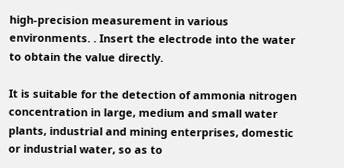high-precision measurement in various environments. . Insert the electrode into the water to obtain the value directly.

It is suitable for the detection of ammonia nitrogen concentration in large, medium and small water plants, industrial and mining enterprises, domestic or industrial water, so as to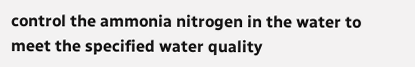control the ammonia nitrogen in the water to meet the specified water quality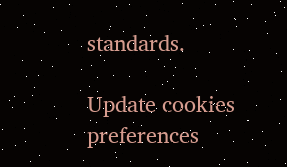standards.

Update cookies preferences